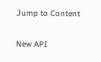Jump to Content

New API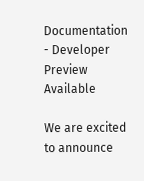Documentation - Developer Preview Available

We are excited to announce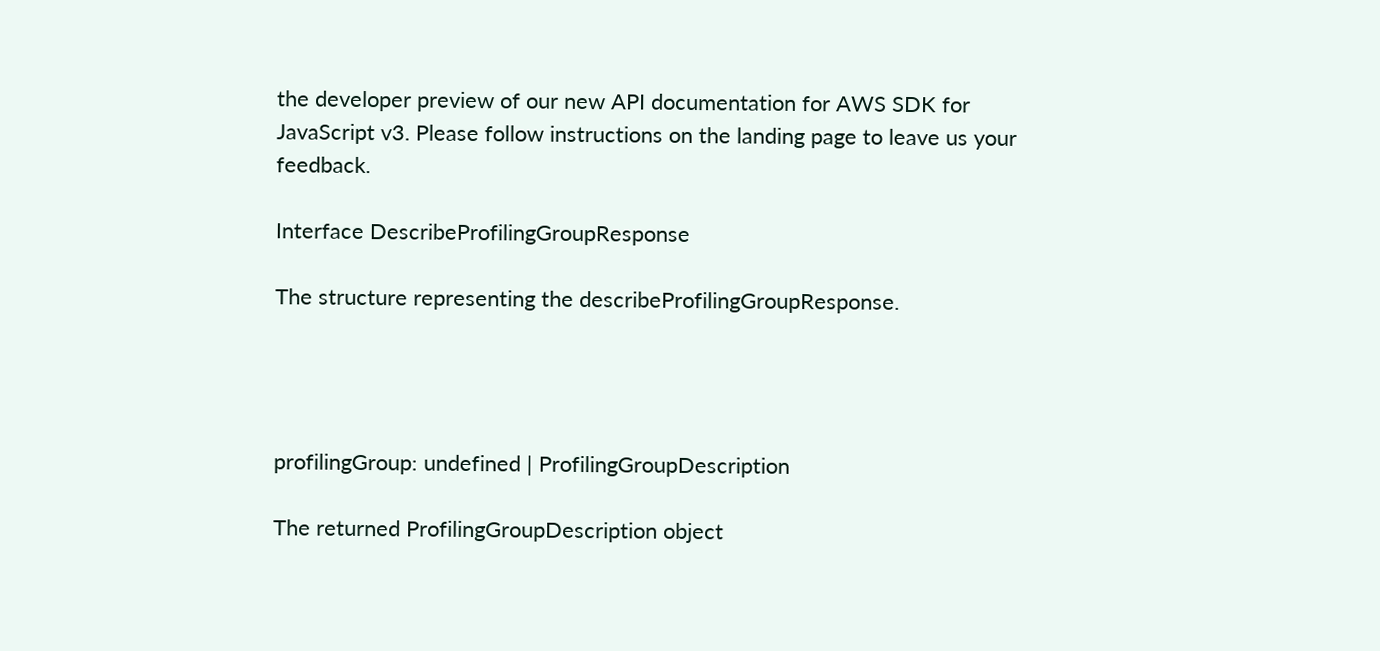the developer preview of our new API documentation for AWS SDK for JavaScript v3. Please follow instructions on the landing page to leave us your feedback.

Interface DescribeProfilingGroupResponse

The structure representing the describeProfilingGroupResponse.




profilingGroup: undefined | ProfilingGroupDescription

The returned ProfilingGroupDescription object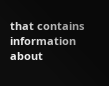that contains information about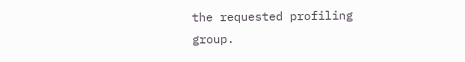the requested profiling group.